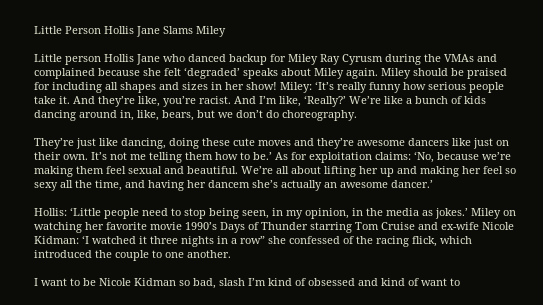Little Person Hollis Jane Slams Miley

Little person Hollis Jane who danced backup for Miley Ray Cyrusm during the VMAs and complained because she felt ‘degraded’ speaks about Miley again. Miley should be praised for including all shapes and sizes in her show! Miley: ‘It’s really funny how serious people take it. And they’re like, you’re racist. And I’m like, ‘Really?’ We’re like a bunch of kids dancing around in, like, bears, but we don’t do choreography.

They’re just like dancing, doing these cute moves and they’re awesome dancers like just on their own. It’s not me telling them how to be.’ As for exploitation claims: ‘No, because we’re making them feel sexual and beautiful. We’re all about lifting her up and making her feel so sexy all the time, and having her dancem she’s actually an awesome dancer.’

Hollis: ‘Little people need to stop being seen, in my opinion, in the media as jokes.’ Miley on watching her favorite movie 1990’s Days of Thunder starring Tom Cruise and ex-wife Nicole Kidman: ‘I watched it three nights in a row” she confessed of the racing flick, which introduced the couple to one another.

I want to be Nicole Kidman so bad, slash I’m kind of obsessed and kind of want to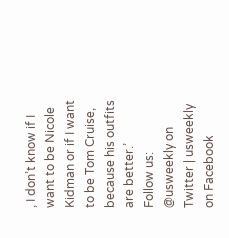, I don’t know if I want to be Nicole Kidman or if I want to be Tom Cruise, because his outfits are better.’
Follow us: @usweekly on Twitter | usweekly on Facebook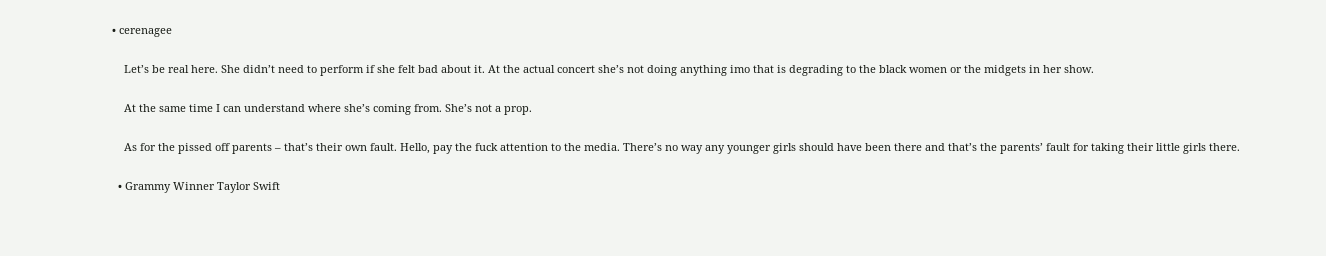• cerenagee

    Let’s be real here. She didn’t need to perform if she felt bad about it. At the actual concert she’s not doing anything imo that is degrading to the black women or the midgets in her show.

    At the same time I can understand where she’s coming from. She’s not a prop.

    As for the pissed off parents – that’s their own fault. Hello, pay the fuck attention to the media. There’s no way any younger girls should have been there and that’s the parents’ fault for taking their little girls there.

  • Grammy Winner Taylor Swift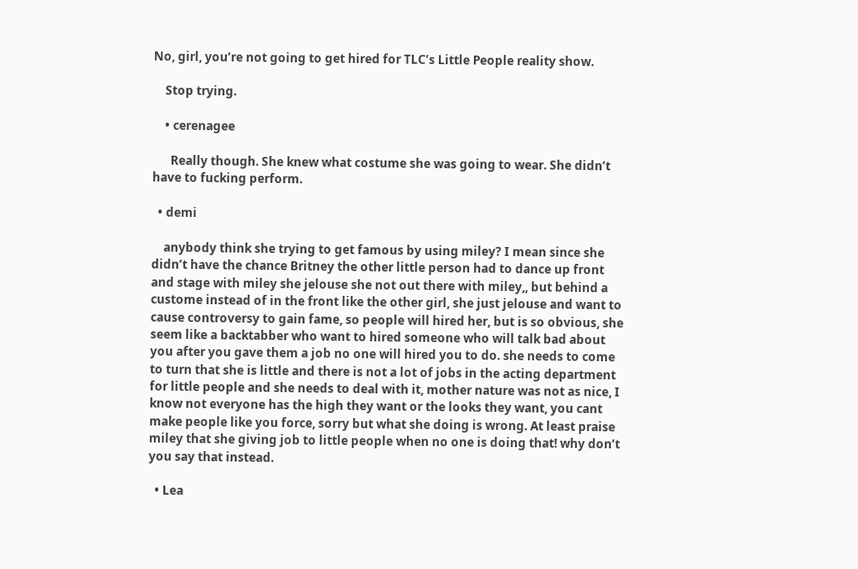No, girl, you’re not going to get hired for TLC’s Little People reality show.

    Stop trying.

    • cerenagee

      Really though. She knew what costume she was going to wear. She didn’t have to fucking perform.

  • demi

    anybody think she trying to get famous by using miley? I mean since she didn’t have the chance Britney the other little person had to dance up front and stage with miley she jelouse she not out there with miley,, but behind a custome instead of in the front like the other girl, she just jelouse and want to cause controversy to gain fame, so people will hired her, but is so obvious, she seem like a backtabber who want to hired someone who will talk bad about you after you gave them a job no one will hired you to do. she needs to come to turn that she is little and there is not a lot of jobs in the acting department for little people and she needs to deal with it, mother nature was not as nice, I know not everyone has the high they want or the looks they want, you cant make people like you force, sorry but what she doing is wrong. At least praise miley that she giving job to little people when no one is doing that! why don’t you say that instead.

  • Lea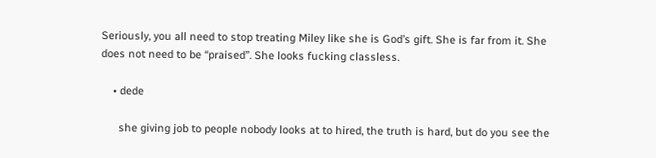Seriously, you all need to stop treating Miley like she is God’s gift. She is far from it. She does not need to be “praised”. She looks fucking classless.

    • dede

      she giving job to people nobody looks at to hired, the truth is hard, but do you see the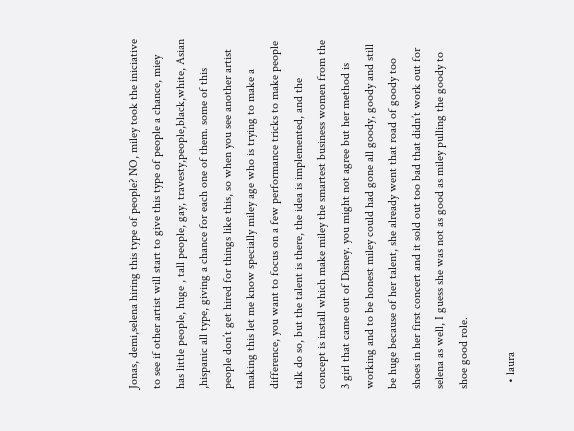Jonas, demi,selena hiring this type of people? NO, miley took the iniciative to see if other artist will start to give this type of people a chance, miey has little people, huge , tall people, gay, travesty,people,black,white, Asian ,hispanic all type, giving a chance for each one of them. some of this people don’t get hired for things like this, so when you see another artist making this let me know specially miley age who is trying to make a difference, you want to focus on a few performance tricks to make people talk do so, but the talent is there, the idea is implemented, and the concept is install which make miley the smartest business women from the 3 girl that came out of Disney. you might not agree but her method is working and to be honest miley could had gone all goody, goody and still be huge because of her talent, she already went that road of goody too shoes in her first concert and it sold out too bad that didn’t work out for selena as well, I guess she was not as good as miley pulling the goody to shoe good role.

  • laura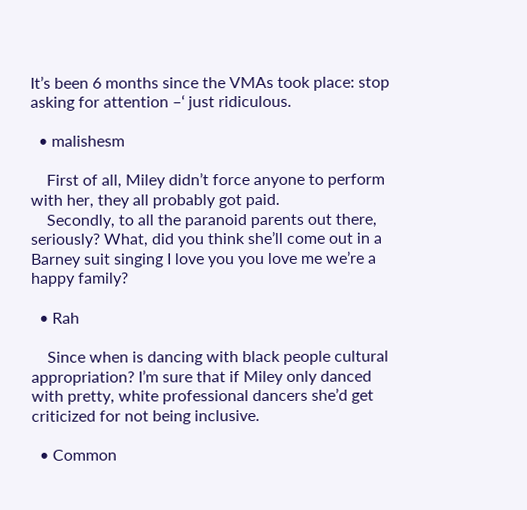It’s been 6 months since the VMAs took place: stop asking for attention –‘ just ridiculous.

  • malishesm

    First of all, Miley didn’t force anyone to perform with her, they all probably got paid.
    Secondly, to all the paranoid parents out there, seriously? What, did you think she’ll come out in a Barney suit singing I love you you love me we’re a happy family?

  • Rah

    Since when is dancing with black people cultural appropriation? I’m sure that if Miley only danced with pretty, white professional dancers she’d get criticized for not being inclusive.

  • Common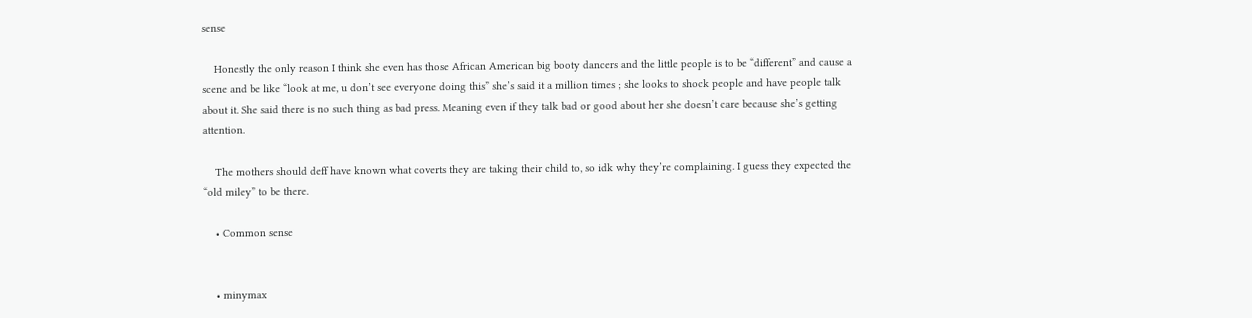sense

    Honestly the only reason I think she even has those African American big booty dancers and the little people is to be “different” and cause a scene and be like “look at me, u don’t see everyone doing this” she’s said it a million times ; she looks to shock people and have people talk about it. She said there is no such thing as bad press. Meaning even if they talk bad or good about her she doesn’t care because she’s getting attention.

    The mothers should deff have known what coverts they are taking their child to, so idk why they’re complaining. I guess they expected the “old miley” to be there.

    • Common sense


    • minymax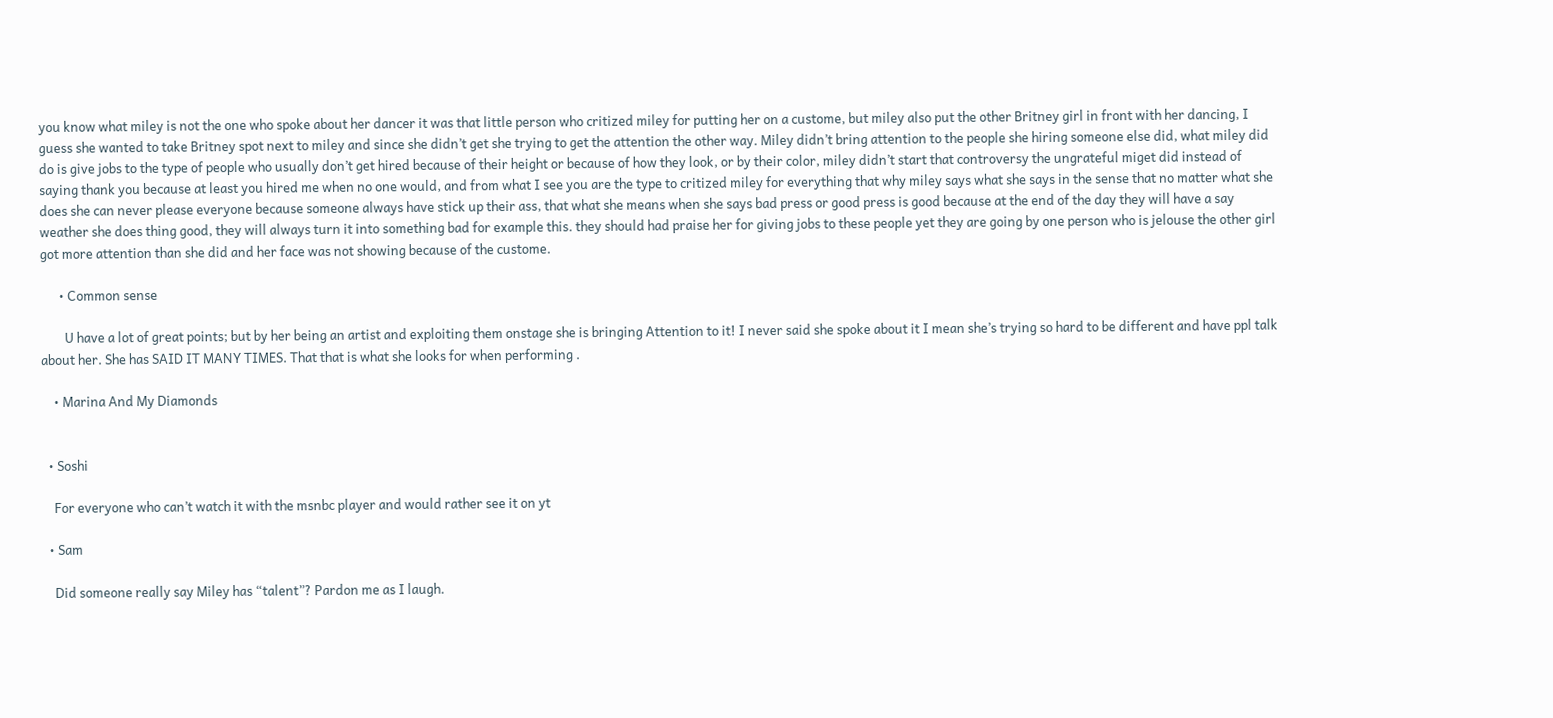you know what miley is not the one who spoke about her dancer it was that little person who critized miley for putting her on a custome, but miley also put the other Britney girl in front with her dancing, I guess she wanted to take Britney spot next to miley and since she didn’t get she trying to get the attention the other way. Miley didn’t bring attention to the people she hiring someone else did, what miley did do is give jobs to the type of people who usually don’t get hired because of their height or because of how they look, or by their color, miley didn’t start that controversy the ungrateful miget did instead of saying thank you because at least you hired me when no one would, and from what I see you are the type to critized miley for everything that why miley says what she says in the sense that no matter what she does she can never please everyone because someone always have stick up their ass, that what she means when she says bad press or good press is good because at the end of the day they will have a say weather she does thing good, they will always turn it into something bad for example this. they should had praise her for giving jobs to these people yet they are going by one person who is jelouse the other girl got more attention than she did and her face was not showing because of the custome.

      • Common sense

        U have a lot of great points; but by her being an artist and exploiting them onstage she is bringing Attention to it! I never said she spoke about it I mean she’s trying so hard to be different and have ppl talk about her. She has SAID IT MANY TIMES. That that is what she looks for when performing .

    • Marina And My Diamonds


  • Soshi

    For everyone who can’t watch it with the msnbc player and would rather see it on yt

  • Sam

    Did someone really say Miley has “talent”? Pardon me as I laugh.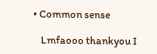• Common sense

    Lmfaooo thankyou I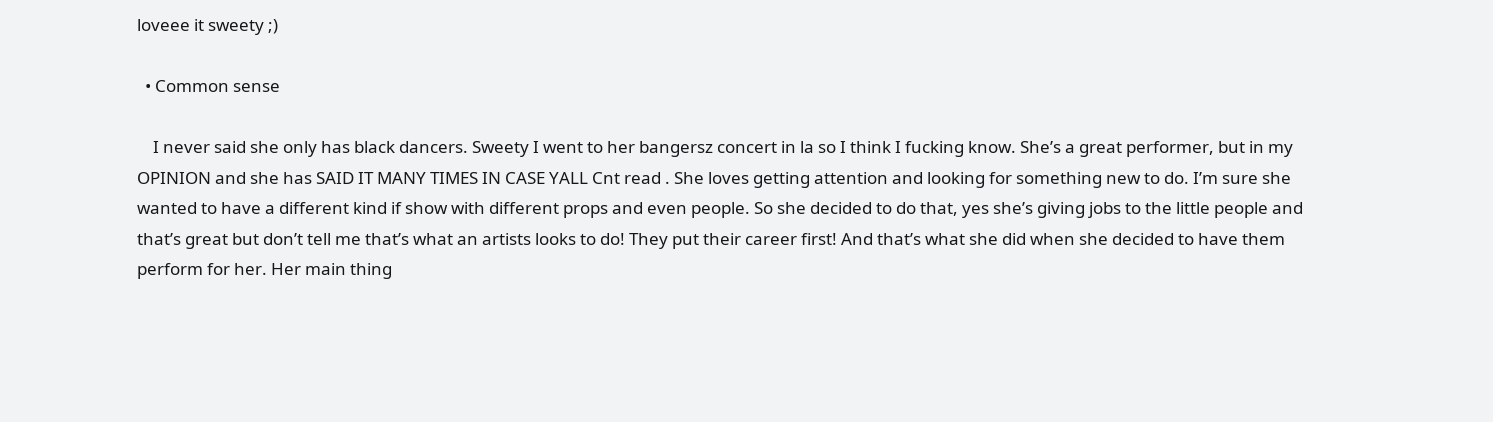loveee it sweety ;)

  • Common sense

    I never said she only has black dancers. Sweety I went to her bangersz concert in la so I think I fucking know. She’s a great performer, but in my OPINION and she has SAID IT MANY TIMES IN CASE YALL Cnt read . She loves getting attention and looking for something new to do. I’m sure she wanted to have a different kind if show with different props and even people. So she decided to do that, yes she’s giving jobs to the little people and that’s great but don’t tell me that’s what an artists looks to do! They put their career first! And that’s what she did when she decided to have them perform for her. Her main thing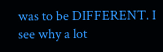was to be DIFFERENT. I see why a lot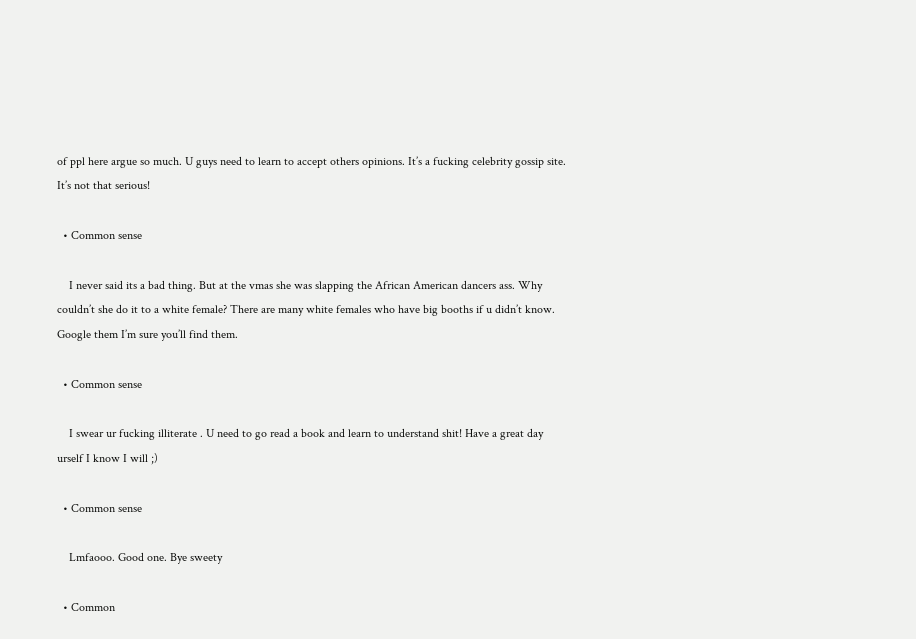of ppl here argue so much. U guys need to learn to accept others opinions. It’s a fucking celebrity gossip site. It’s not that serious!

  • Common sense

    I never said its a bad thing. But at the vmas she was slapping the African American dancers ass. Why couldn’t she do it to a white female? There are many white females who have big booths if u didn’t know. Google them I’m sure you’ll find them.

  • Common sense

    I swear ur fucking illiterate . U need to go read a book and learn to understand shit! Have a great day urself I know I will ;)

  • Common sense

    Lmfaooo. Good one. Bye sweety

  • Common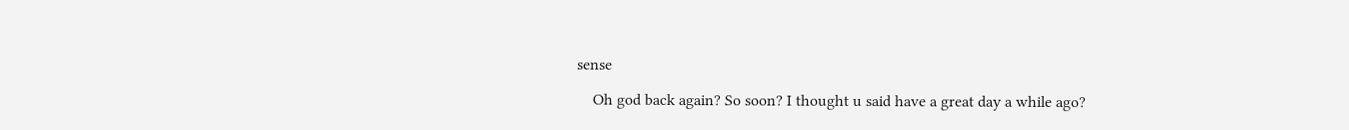sense

    Oh god back again? So soon? I thought u said have a great day a while ago?